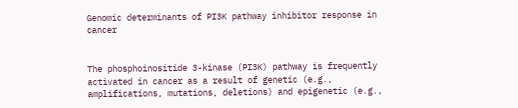Genomic determinants of PI3K pathway inhibitor response in cancer


The phosphoinositide 3-kinase (PI3K) pathway is frequently activated in cancer as a result of genetic (e.g., amplifications, mutations, deletions) and epigenetic (e.g.,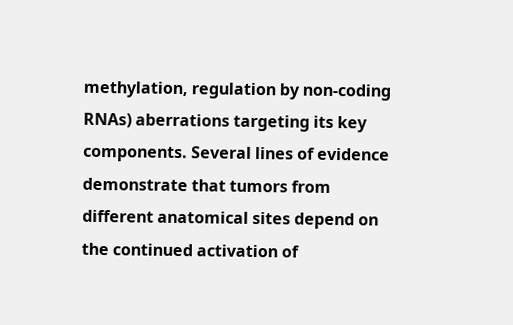methylation, regulation by non-coding RNAs) aberrations targeting its key components. Several lines of evidence demonstrate that tumors from different anatomical sites depend on the continued activation of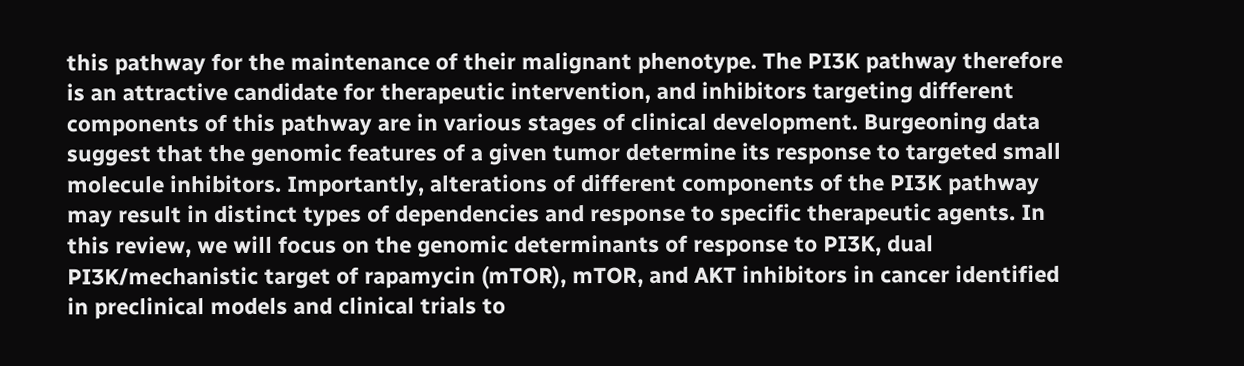this pathway for the maintenance of their malignant phenotype. The PI3K pathway therefore is an attractive candidate for therapeutic intervention, and inhibitors targeting different components of this pathway are in various stages of clinical development. Burgeoning data suggest that the genomic features of a given tumor determine its response to targeted small molecule inhibitors. Importantly, alterations of different components of the PI3K pathway may result in distinct types of dependencies and response to specific therapeutic agents. In this review, we will focus on the genomic determinants of response to PI3K, dual PI3K/mechanistic target of rapamycin (mTOR), mTOR, and AKT inhibitors in cancer identified in preclinical models and clinical trials to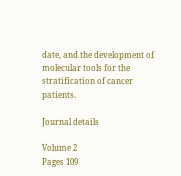date, and the development of molecular tools for the stratification of cancer patients.

Journal details

Volume 2
Pages 109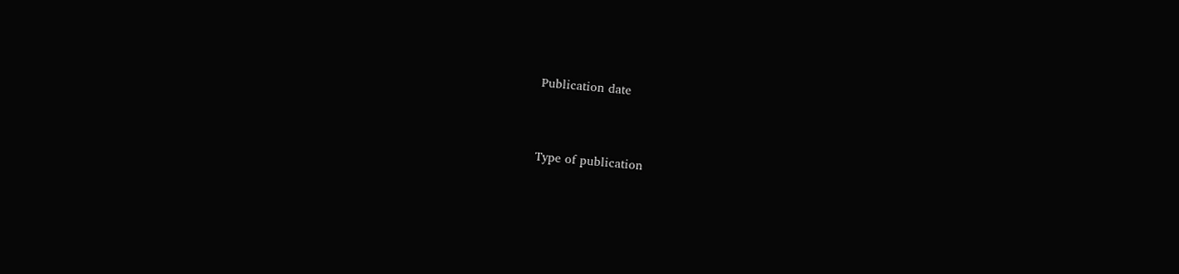Publication date


Type of publication